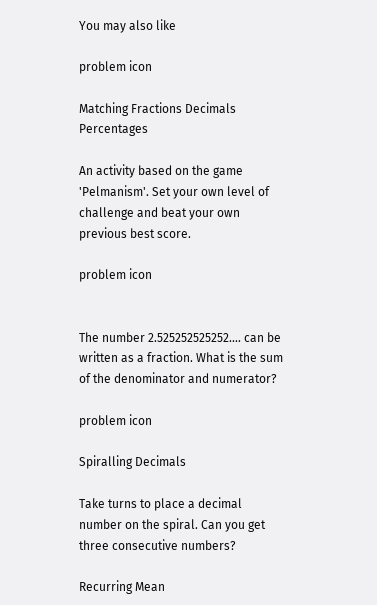You may also like

problem icon

Matching Fractions Decimals Percentages

An activity based on the game 'Pelmanism'. Set your own level of challenge and beat your own previous best score.

problem icon


The number 2.525252525252.... can be written as a fraction. What is the sum of the denominator and numerator?

problem icon

Spiralling Decimals

Take turns to place a decimal number on the spiral. Can you get three consecutive numbers?

Recurring Mean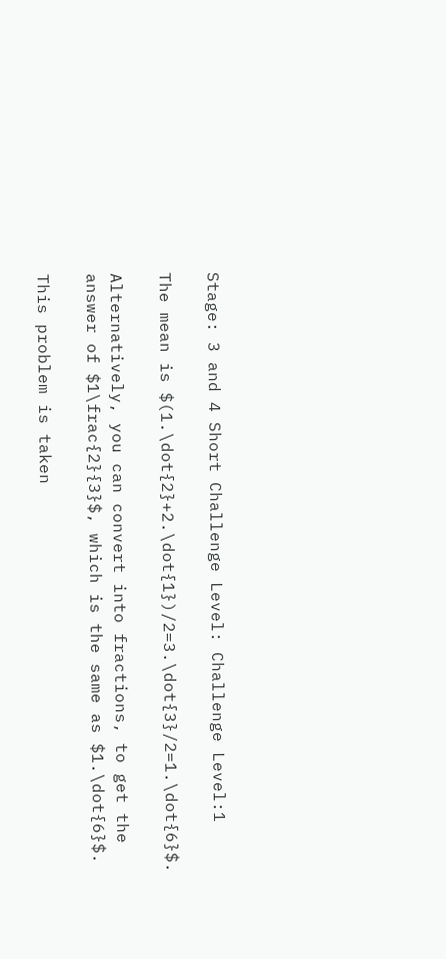Stage: 3 and 4 Short Challenge Level: Challenge Level:1

The mean is $(1.\dot{2}+2.\dot{1})/2=3.\dot{3}/2=1.\dot{6}$.

Alternatively, you can convert into fractions, to get the answer of $1\frac{2}{3}$, which is the same as $1.\dot{6}$.

This problem is taken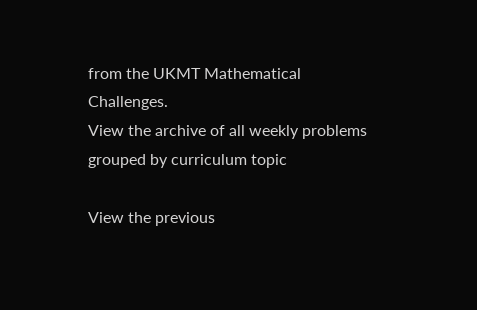from the UKMT Mathematical Challenges.
View the archive of all weekly problems grouped by curriculum topic

View the previous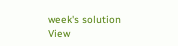week's solution
View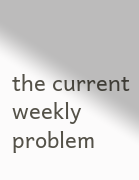the current weekly problem